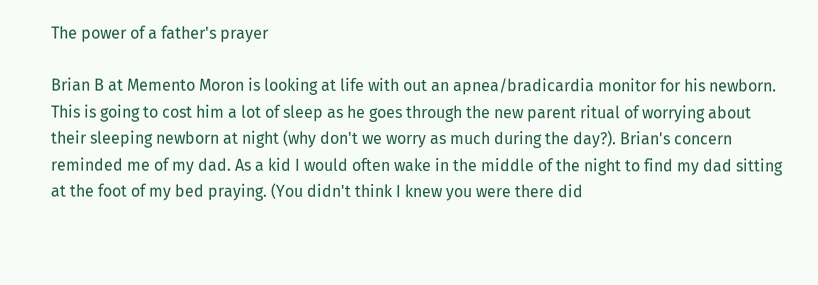The power of a father's prayer

Brian B at Memento Moron is looking at life with out an apnea/bradicardia monitor for his newborn. This is going to cost him a lot of sleep as he goes through the new parent ritual of worrying about their sleeping newborn at night (why don't we worry as much during the day?). Brian's concern reminded me of my dad. As a kid I would often wake in the middle of the night to find my dad sitting at the foot of my bed praying. (You didn't think I knew you were there did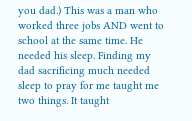you dad.) This was a man who worked three jobs AND went to school at the same time. He needed his sleep. Finding my dad sacrificing much needed sleep to pray for me taught me two things. It taught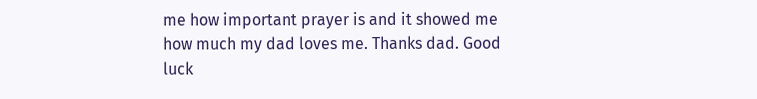me how important prayer is and it showed me how much my dad loves me. Thanks dad. Good luck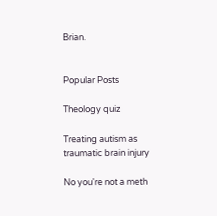Brian.


Popular Posts

Theology quiz

Treating autism as traumatic brain injury

No you're not a meth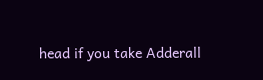head if you take Adderall